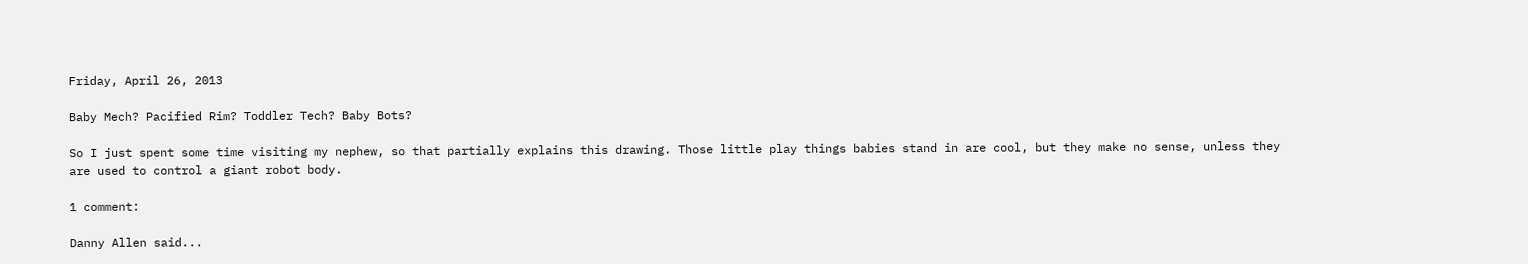Friday, April 26, 2013

Baby Mech? Pacified Rim? Toddler Tech? Baby Bots?

So I just spent some time visiting my nephew, so that partially explains this drawing. Those little play things babies stand in are cool, but they make no sense, unless they are used to control a giant robot body.

1 comment:

Danny Allen said...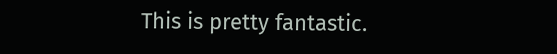This is pretty fantastic.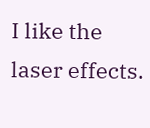I like the laser effects.